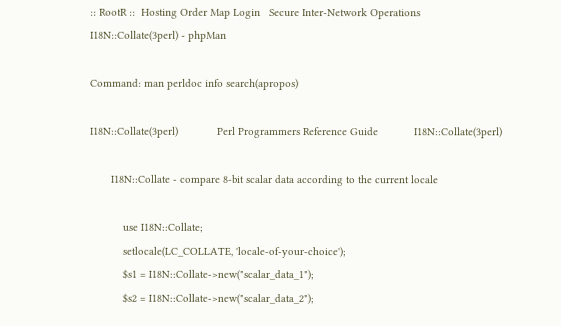:: RootR ::  Hosting Order Map Login   Secure Inter-Network Operations
I18N::Collate(3perl) - phpMan

Command: man perldoc info search(apropos)

I18N::Collate(3perl)             Perl Programmers Reference Guide            I18N::Collate(3perl)

       I18N::Collate - compare 8-bit scalar data according to the current locale

           use I18N::Collate;
           setlocale(LC_COLLATE, 'locale-of-your-choice');
           $s1 = I18N::Collate->new("scalar_data_1");
           $s2 = I18N::Collate->new("scalar_data_2");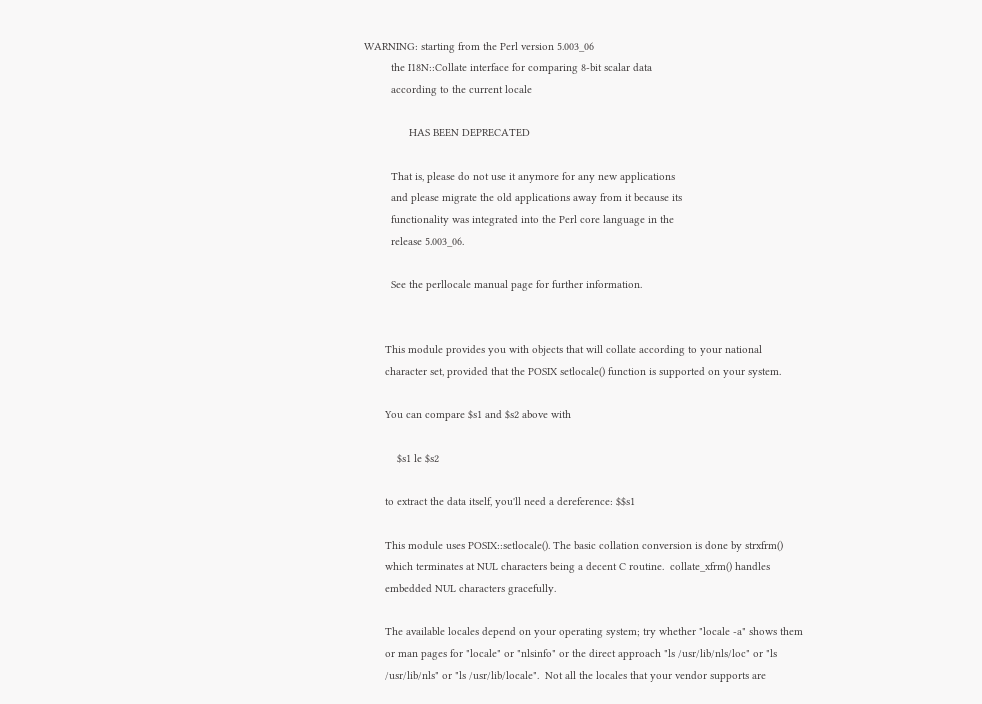WARNING: starting from the Perl version 5.003_06
         the I18N::Collate interface for comparing 8-bit scalar data
         according to the current locale

               HAS BEEN DEPRECATED

         That is, please do not use it anymore for any new applications
         and please migrate the old applications away from it because its
         functionality was integrated into the Perl core language in the
         release 5.003_06.

         See the perllocale manual page for further information.


       This module provides you with objects that will collate according to your national
       character set, provided that the POSIX setlocale() function is supported on your system.

       You can compare $s1 and $s2 above with

           $s1 le $s2

       to extract the data itself, you'll need a dereference: $$s1

       This module uses POSIX::setlocale(). The basic collation conversion is done by strxfrm()
       which terminates at NUL characters being a decent C routine.  collate_xfrm() handles
       embedded NUL characters gracefully.

       The available locales depend on your operating system; try whether "locale -a" shows them
       or man pages for "locale" or "nlsinfo" or the direct approach "ls /usr/lib/nls/loc" or "ls
       /usr/lib/nls" or "ls /usr/lib/locale".  Not all the locales that your vendor supports are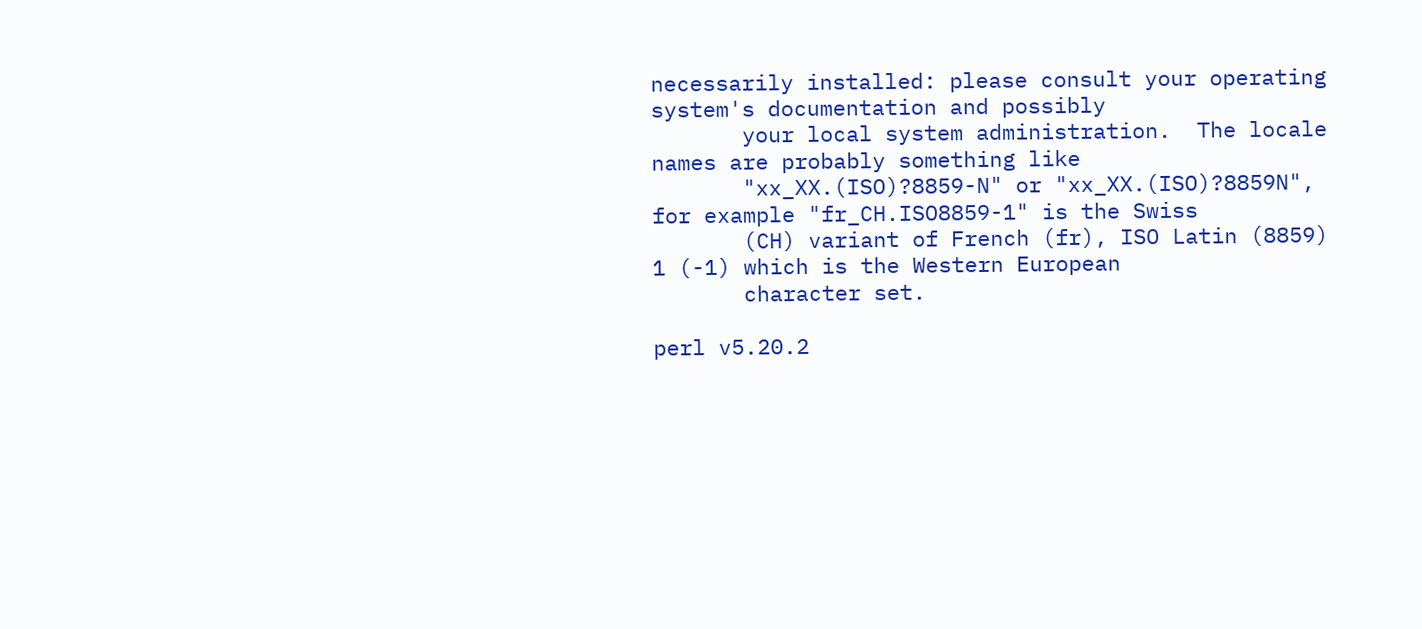necessarily installed: please consult your operating system's documentation and possibly
       your local system administration.  The locale names are probably something like
       "xx_XX.(ISO)?8859-N" or "xx_XX.(ISO)?8859N", for example "fr_CH.ISO8859-1" is the Swiss
       (CH) variant of French (fr), ISO Latin (8859) 1 (-1) which is the Western European
       character set.

perl v5.20.2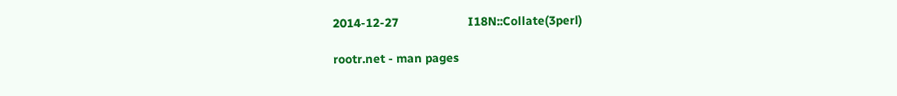2014-12-27                       I18N::Collate(3perl)

rootr.net - man pages